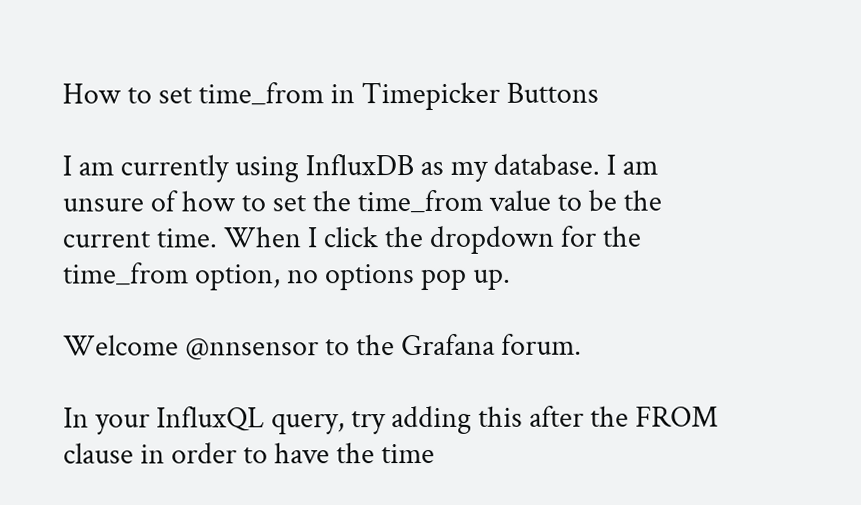How to set time_from in Timepicker Buttons

I am currently using InfluxDB as my database. I am unsure of how to set the time_from value to be the current time. When I click the dropdown for the time_from option, no options pop up.

Welcome @nnsensor to the Grafana forum.

In your InfluxQL query, try adding this after the FROM clause in order to have the time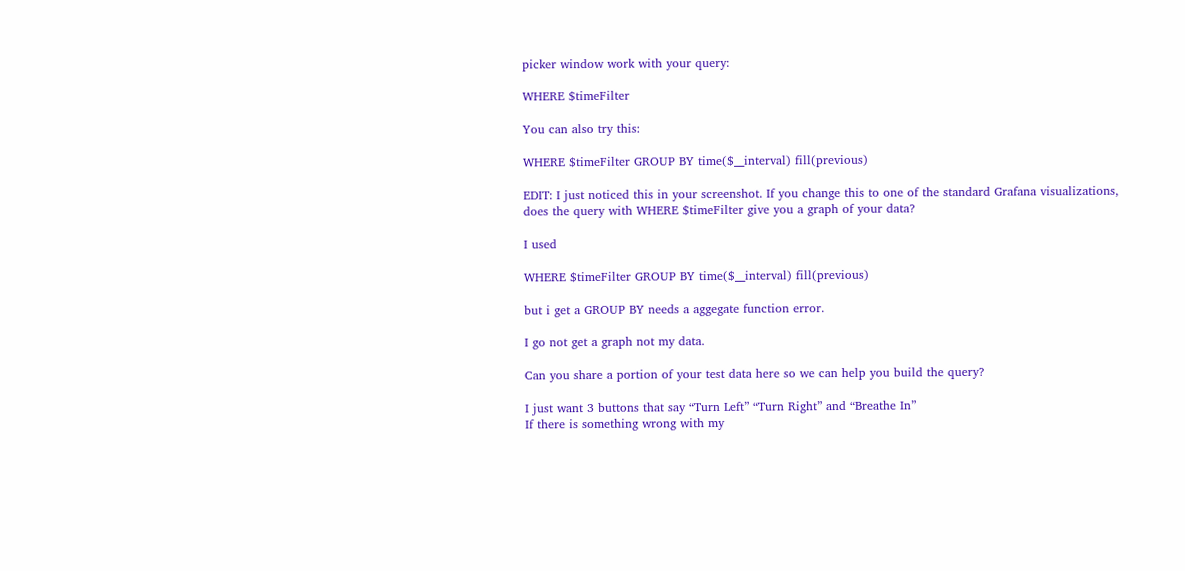picker window work with your query:

WHERE $timeFilter

You can also try this:

WHERE $timeFilter GROUP BY time($__interval) fill(previous)

EDIT: I just noticed this in your screenshot. If you change this to one of the standard Grafana visualizations, does the query with WHERE $timeFilter give you a graph of your data?

I used

WHERE $timeFilter GROUP BY time($__interval) fill(previous)

but i get a GROUP BY needs a aggegate function error.

I go not get a graph not my data.

Can you share a portion of your test data here so we can help you build the query?

I just want 3 buttons that say “Turn Left” “Turn Right” and “Breathe In”
If there is something wrong with my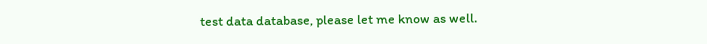test data database, please let me know as well.